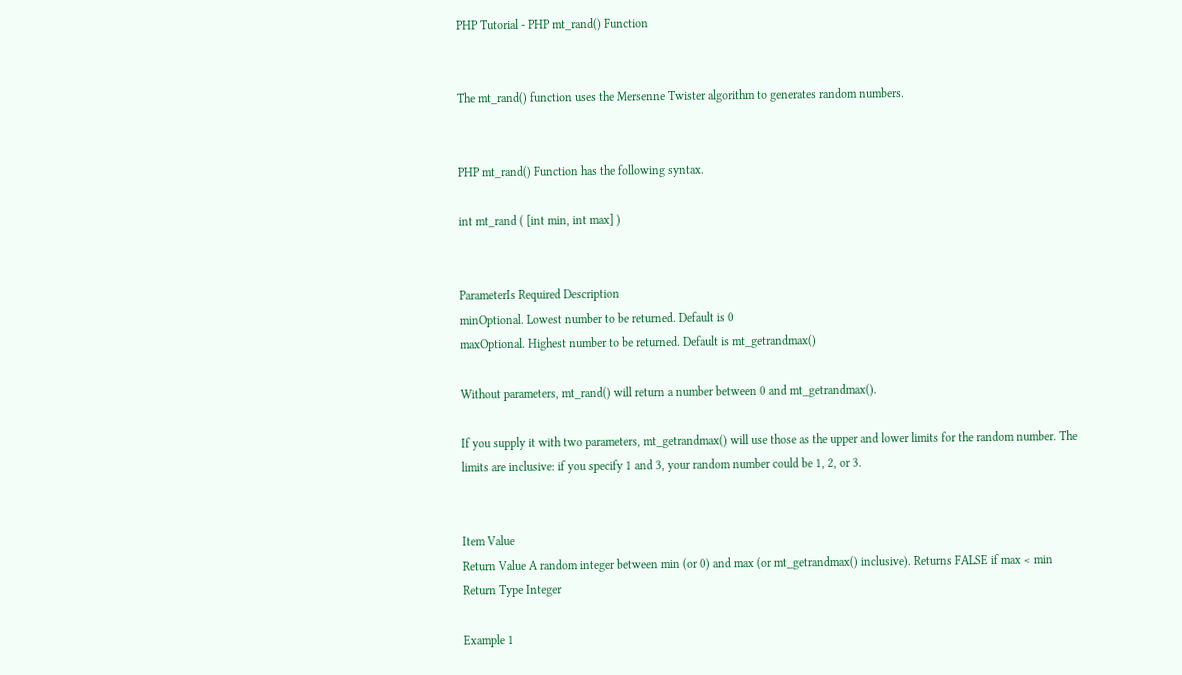PHP Tutorial - PHP mt_rand() Function


The mt_rand() function uses the Mersenne Twister algorithm to generates random numbers.


PHP mt_rand() Function has the following syntax.

int mt_rand ( [int min, int max] )


ParameterIs Required Description
minOptional. Lowest number to be returned. Default is 0
maxOptional. Highest number to be returned. Default is mt_getrandmax()

Without parameters, mt_rand() will return a number between 0 and mt_getrandmax().

If you supply it with two parameters, mt_getrandmax() will use those as the upper and lower limits for the random number. The limits are inclusive: if you specify 1 and 3, your random number could be 1, 2, or 3.


Item Value
Return Value A random integer between min (or 0) and max (or mt_getrandmax() inclusive). Returns FALSE if max < min
Return Type Integer

Example 1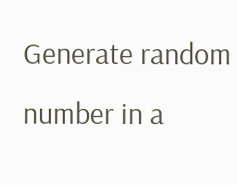Generate random number in a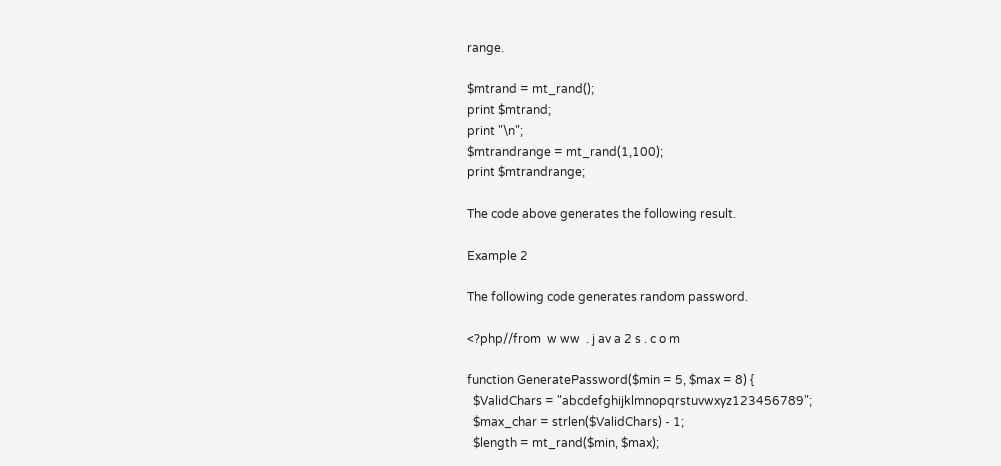range.

$mtrand = mt_rand();
print $mtrand;
print "\n";
$mtrandrange = mt_rand(1,100);
print $mtrandrange;

The code above generates the following result.

Example 2

The following code generates random password.

<?php//from  w ww  . j av a 2 s . c o m

function GeneratePassword($min = 5, $max = 8) {
  $ValidChars = "abcdefghijklmnopqrstuvwxyz123456789";
  $max_char = strlen($ValidChars) - 1;
  $length = mt_rand($min, $max);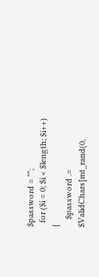$password = "";
  for ($i = 0; $i < $length; $i++) {
    $password .= $ValidChars[mt_rand(0,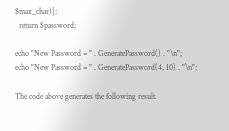$max_char)];
  return $password;

echo "New Password = " . GeneratePassword() . "\n";
echo "New Password = " . GeneratePassword(4, 10) . "\n";

The code above generates the following result.